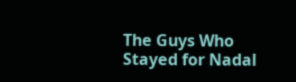The Guys Who Stayed for Nadal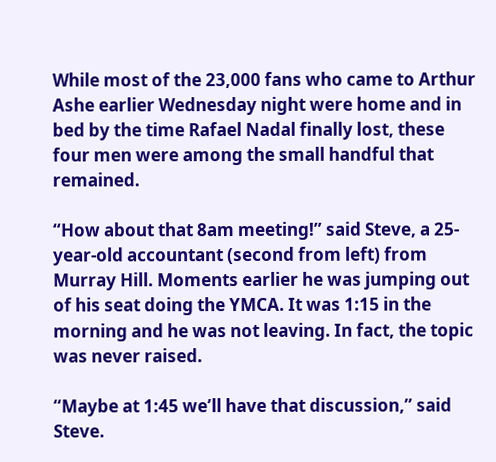While most of the 23,000 fans who came to Arthur Ashe earlier Wednesday night were home and in bed by the time Rafael Nadal finally lost, these four men were among the small handful that remained.

“How about that 8am meeting!” said Steve, a 25-year-old accountant (second from left) from Murray Hill. Moments earlier he was jumping out of his seat doing the YMCA. It was 1:15 in the morning and he was not leaving. In fact, the topic was never raised.

“Maybe at 1:45 we’ll have that discussion,” said Steve.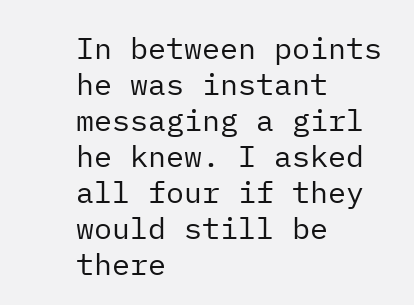In between points he was instant messaging a girl he knew. I asked all four if they would still be there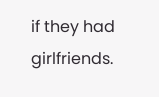if they had girlfriends.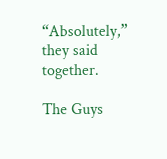“Absolutely,” they said together.

The Guys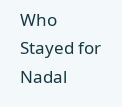Who Stayed for Nadal